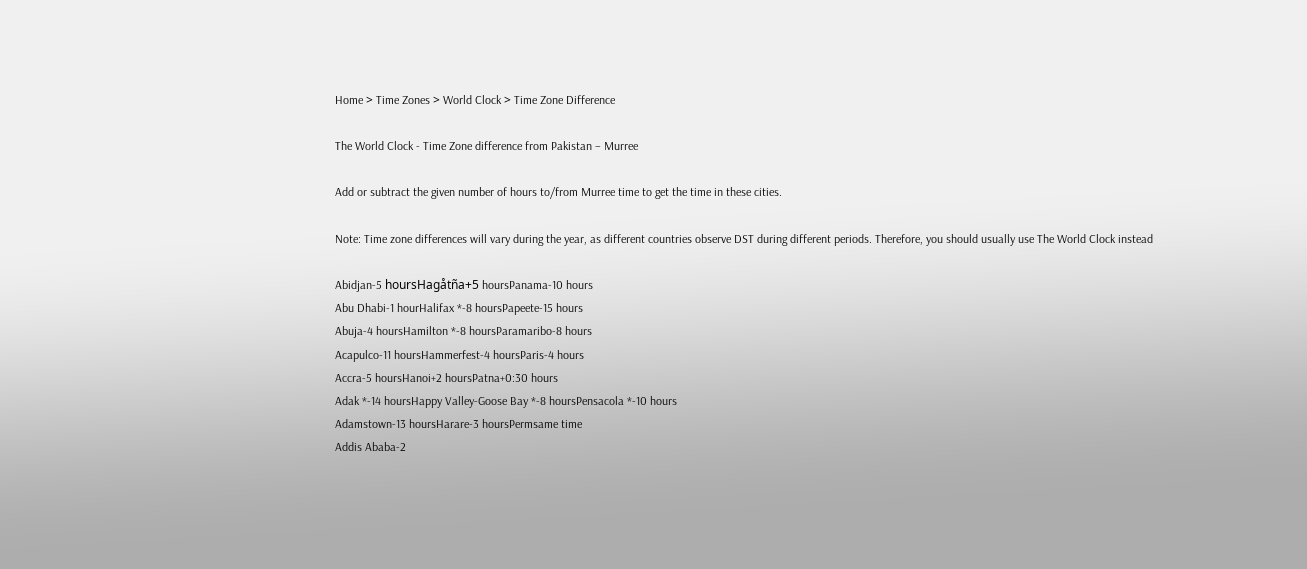Home > Time Zones > World Clock > Time Zone Difference

The World Clock - Time Zone difference from Pakistan – Murree

Add or subtract the given number of hours to/from Murree time to get the time in these cities.

Note: Time zone differences will vary during the year, as different countries observe DST during different periods. Therefore, you should usually use The World Clock instead

Abidjan-5 hoursHagåtña+5 hoursPanama-10 hours
Abu Dhabi-1 hourHalifax *-8 hoursPapeete-15 hours
Abuja-4 hoursHamilton *-8 hoursParamaribo-8 hours
Acapulco-11 hoursHammerfest-4 hoursParis-4 hours
Accra-5 hoursHanoi+2 hoursPatna+0:30 hours
Adak *-14 hoursHappy Valley-Goose Bay *-8 hoursPensacola *-10 hours
Adamstown-13 hoursHarare-3 hoursPermsame time
Addis Ababa-2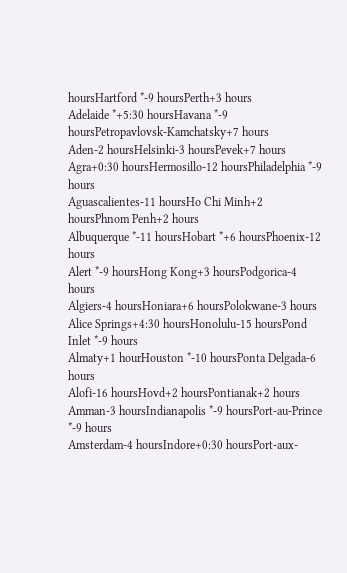hoursHartford *-9 hoursPerth+3 hours
Adelaide *+5:30 hoursHavana *-9 hoursPetropavlovsk-Kamchatsky+7 hours
Aden-2 hoursHelsinki-3 hoursPevek+7 hours
Agra+0:30 hoursHermosillo-12 hoursPhiladelphia *-9 hours
Aguascalientes-11 hoursHo Chi Minh+2 hoursPhnom Penh+2 hours
Albuquerque *-11 hoursHobart *+6 hoursPhoenix-12 hours
Alert *-9 hoursHong Kong+3 hoursPodgorica-4 hours
Algiers-4 hoursHoniara+6 hoursPolokwane-3 hours
Alice Springs+4:30 hoursHonolulu-15 hoursPond Inlet *-9 hours
Almaty+1 hourHouston *-10 hoursPonta Delgada-6 hours
Alofi-16 hoursHovd+2 hoursPontianak+2 hours
Amman-3 hoursIndianapolis *-9 hoursPort-au-Prince *-9 hours
Amsterdam-4 hoursIndore+0:30 hoursPort-aux-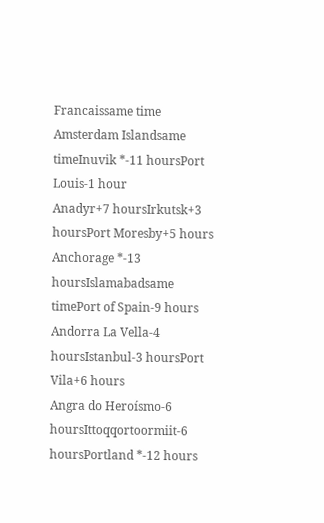Francaissame time
Amsterdam Islandsame timeInuvik *-11 hoursPort Louis-1 hour
Anadyr+7 hoursIrkutsk+3 hoursPort Moresby+5 hours
Anchorage *-13 hoursIslamabadsame timePort of Spain-9 hours
Andorra La Vella-4 hoursIstanbul-3 hoursPort Vila+6 hours
Angra do Heroísmo-6 hoursIttoqqortoormiit-6 hoursPortland *-12 hours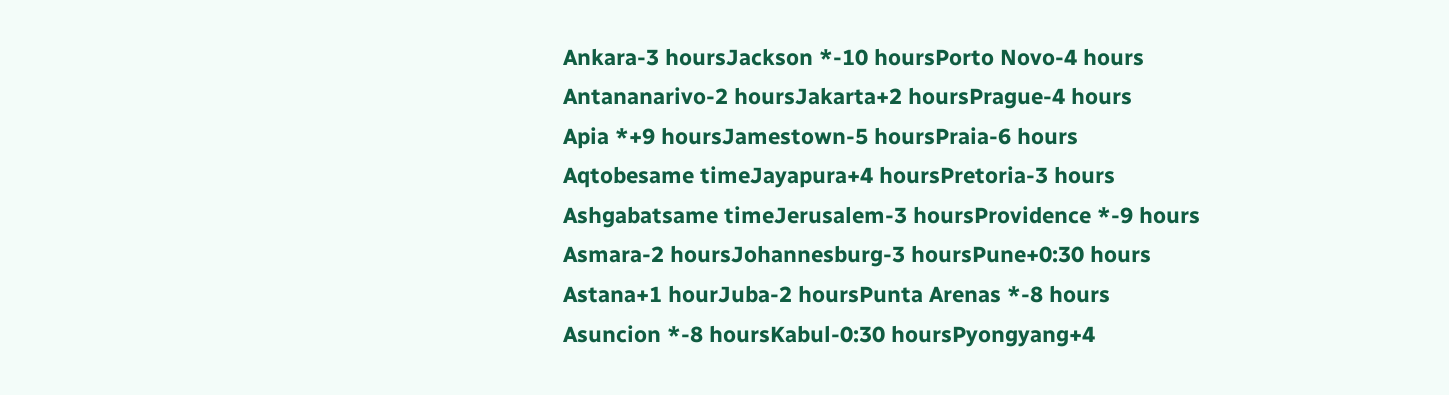Ankara-3 hoursJackson *-10 hoursPorto Novo-4 hours
Antananarivo-2 hoursJakarta+2 hoursPrague-4 hours
Apia *+9 hoursJamestown-5 hoursPraia-6 hours
Aqtobesame timeJayapura+4 hoursPretoria-3 hours
Ashgabatsame timeJerusalem-3 hoursProvidence *-9 hours
Asmara-2 hoursJohannesburg-3 hoursPune+0:30 hours
Astana+1 hourJuba-2 hoursPunta Arenas *-8 hours
Asuncion *-8 hoursKabul-0:30 hoursPyongyang+4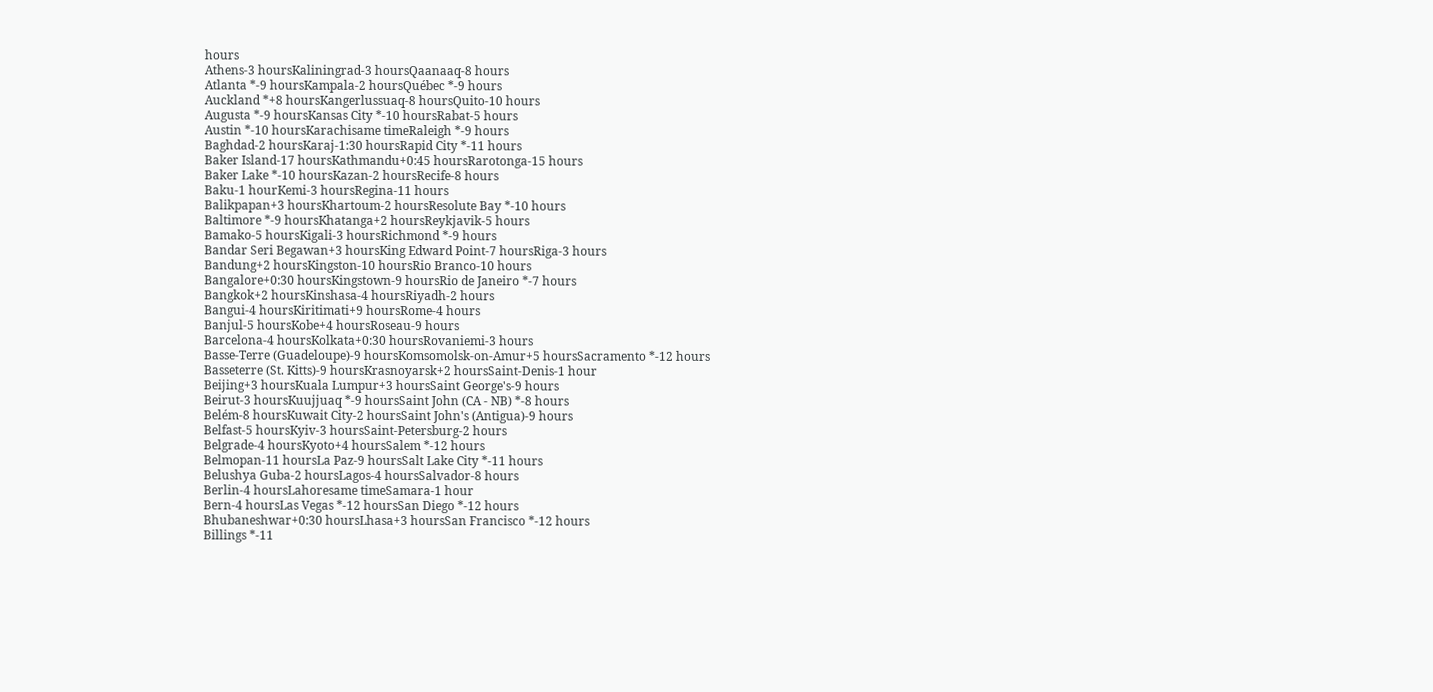hours
Athens-3 hoursKaliningrad-3 hoursQaanaaq-8 hours
Atlanta *-9 hoursKampala-2 hoursQuébec *-9 hours
Auckland *+8 hoursKangerlussuaq-8 hoursQuito-10 hours
Augusta *-9 hoursKansas City *-10 hoursRabat-5 hours
Austin *-10 hoursKarachisame timeRaleigh *-9 hours
Baghdad-2 hoursKaraj-1:30 hoursRapid City *-11 hours
Baker Island-17 hoursKathmandu+0:45 hoursRarotonga-15 hours
Baker Lake *-10 hoursKazan-2 hoursRecife-8 hours
Baku-1 hourKemi-3 hoursRegina-11 hours
Balikpapan+3 hoursKhartoum-2 hoursResolute Bay *-10 hours
Baltimore *-9 hoursKhatanga+2 hoursReykjavik-5 hours
Bamako-5 hoursKigali-3 hoursRichmond *-9 hours
Bandar Seri Begawan+3 hoursKing Edward Point-7 hoursRiga-3 hours
Bandung+2 hoursKingston-10 hoursRio Branco-10 hours
Bangalore+0:30 hoursKingstown-9 hoursRio de Janeiro *-7 hours
Bangkok+2 hoursKinshasa-4 hoursRiyadh-2 hours
Bangui-4 hoursKiritimati+9 hoursRome-4 hours
Banjul-5 hoursKobe+4 hoursRoseau-9 hours
Barcelona-4 hoursKolkata+0:30 hoursRovaniemi-3 hours
Basse-Terre (Guadeloupe)-9 hoursKomsomolsk-on-Amur+5 hoursSacramento *-12 hours
Basseterre (St. Kitts)-9 hoursKrasnoyarsk+2 hoursSaint-Denis-1 hour
Beijing+3 hoursKuala Lumpur+3 hoursSaint George's-9 hours
Beirut-3 hoursKuujjuaq *-9 hoursSaint John (CA - NB) *-8 hours
Belém-8 hoursKuwait City-2 hoursSaint John's (Antigua)-9 hours
Belfast-5 hoursKyiv-3 hoursSaint-Petersburg-2 hours
Belgrade-4 hoursKyoto+4 hoursSalem *-12 hours
Belmopan-11 hoursLa Paz-9 hoursSalt Lake City *-11 hours
Belushya Guba-2 hoursLagos-4 hoursSalvador-8 hours
Berlin-4 hoursLahoresame timeSamara-1 hour
Bern-4 hoursLas Vegas *-12 hoursSan Diego *-12 hours
Bhubaneshwar+0:30 hoursLhasa+3 hoursSan Francisco *-12 hours
Billings *-11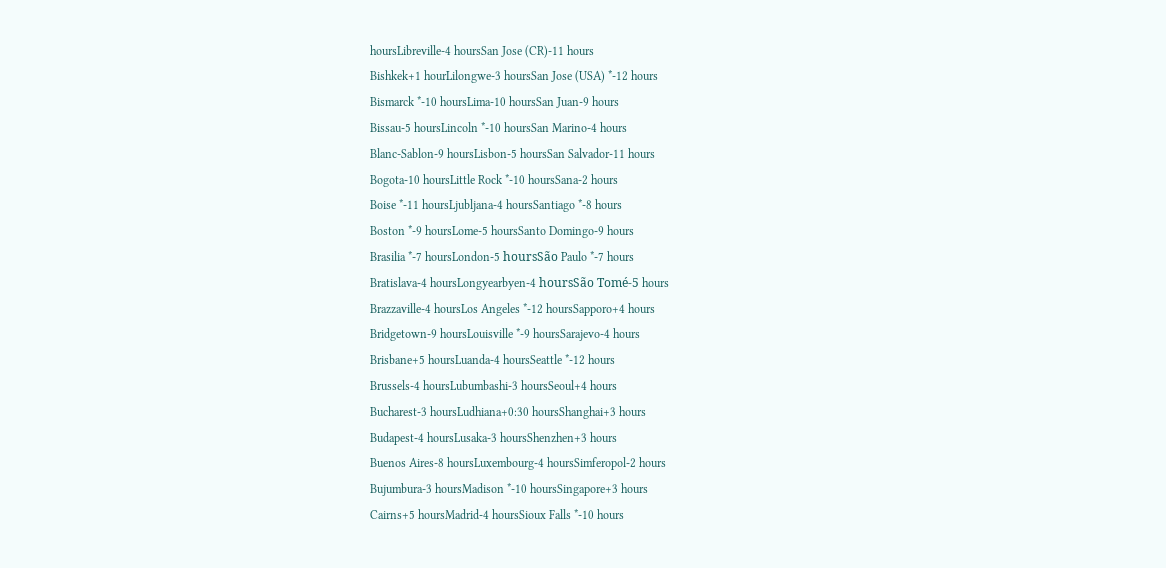hoursLibreville-4 hoursSan Jose (CR)-11 hours
Bishkek+1 hourLilongwe-3 hoursSan Jose (USA) *-12 hours
Bismarck *-10 hoursLima-10 hoursSan Juan-9 hours
Bissau-5 hoursLincoln *-10 hoursSan Marino-4 hours
Blanc-Sablon-9 hoursLisbon-5 hoursSan Salvador-11 hours
Bogota-10 hoursLittle Rock *-10 hoursSana-2 hours
Boise *-11 hoursLjubljana-4 hoursSantiago *-8 hours
Boston *-9 hoursLome-5 hoursSanto Domingo-9 hours
Brasilia *-7 hoursLondon-5 hoursSão Paulo *-7 hours
Bratislava-4 hoursLongyearbyen-4 hoursSão Tomé-5 hours
Brazzaville-4 hoursLos Angeles *-12 hoursSapporo+4 hours
Bridgetown-9 hoursLouisville *-9 hoursSarajevo-4 hours
Brisbane+5 hoursLuanda-4 hoursSeattle *-12 hours
Brussels-4 hoursLubumbashi-3 hoursSeoul+4 hours
Bucharest-3 hoursLudhiana+0:30 hoursShanghai+3 hours
Budapest-4 hoursLusaka-3 hoursShenzhen+3 hours
Buenos Aires-8 hoursLuxembourg-4 hoursSimferopol-2 hours
Bujumbura-3 hoursMadison *-10 hoursSingapore+3 hours
Cairns+5 hoursMadrid-4 hoursSioux Falls *-10 hours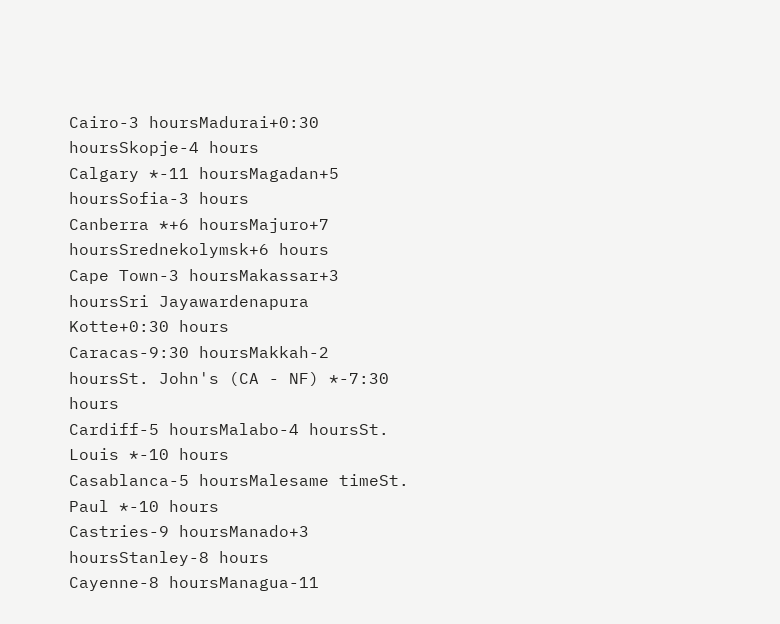Cairo-3 hoursMadurai+0:30 hoursSkopje-4 hours
Calgary *-11 hoursMagadan+5 hoursSofia-3 hours
Canberra *+6 hoursMajuro+7 hoursSrednekolymsk+6 hours
Cape Town-3 hoursMakassar+3 hoursSri Jayawardenapura Kotte+0:30 hours
Caracas-9:30 hoursMakkah-2 hoursSt. John's (CA - NF) *-7:30 hours
Cardiff-5 hoursMalabo-4 hoursSt. Louis *-10 hours
Casablanca-5 hoursMalesame timeSt. Paul *-10 hours
Castries-9 hoursManado+3 hoursStanley-8 hours
Cayenne-8 hoursManagua-11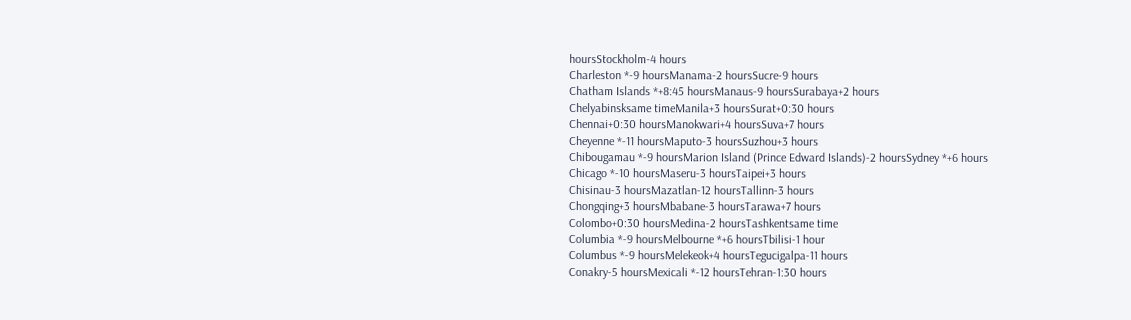hoursStockholm-4 hours
Charleston *-9 hoursManama-2 hoursSucre-9 hours
Chatham Islands *+8:45 hoursManaus-9 hoursSurabaya+2 hours
Chelyabinsksame timeManila+3 hoursSurat+0:30 hours
Chennai+0:30 hoursManokwari+4 hoursSuva+7 hours
Cheyenne *-11 hoursMaputo-3 hoursSuzhou+3 hours
Chibougamau *-9 hoursMarion Island (Prince Edward Islands)-2 hoursSydney *+6 hours
Chicago *-10 hoursMaseru-3 hoursTaipei+3 hours
Chisinau-3 hoursMazatlan-12 hoursTallinn-3 hours
Chongqing+3 hoursMbabane-3 hoursTarawa+7 hours
Colombo+0:30 hoursMedina-2 hoursTashkentsame time
Columbia *-9 hoursMelbourne *+6 hoursTbilisi-1 hour
Columbus *-9 hoursMelekeok+4 hoursTegucigalpa-11 hours
Conakry-5 hoursMexicali *-12 hoursTehran-1:30 hours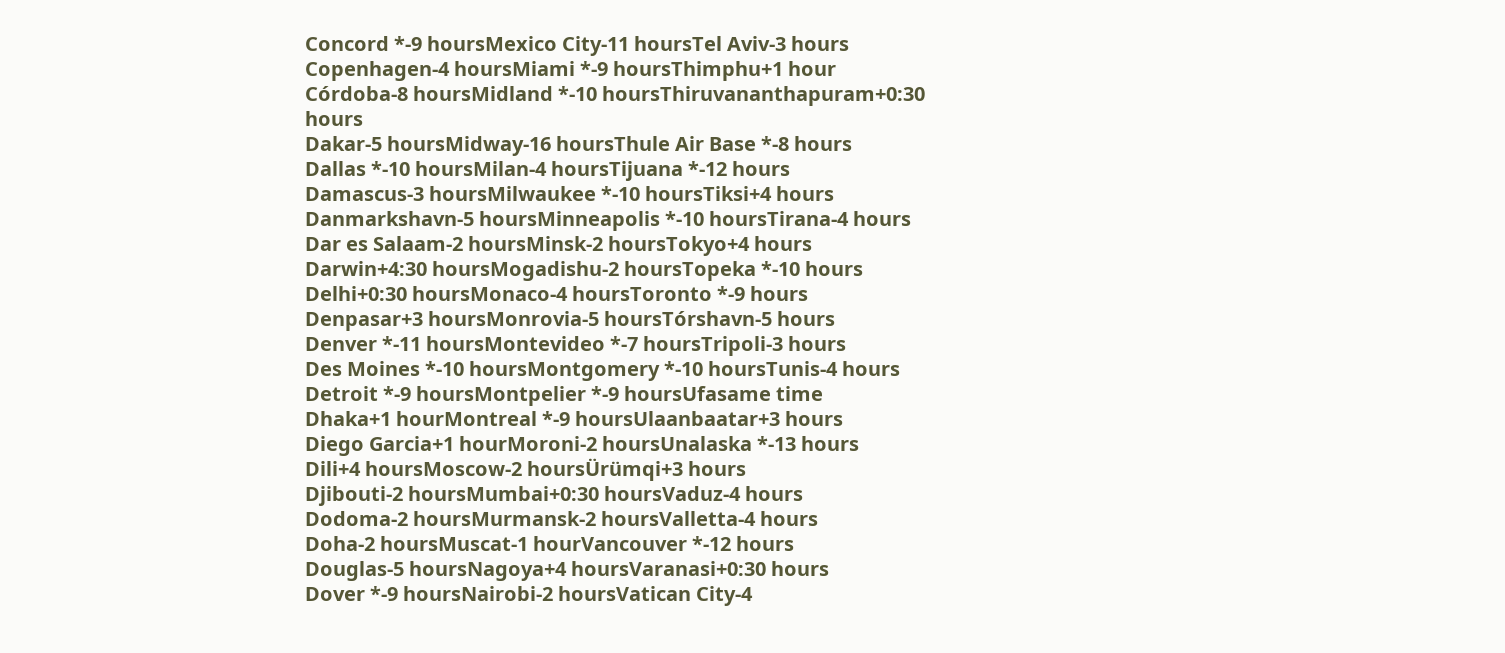Concord *-9 hoursMexico City-11 hoursTel Aviv-3 hours
Copenhagen-4 hoursMiami *-9 hoursThimphu+1 hour
Córdoba-8 hoursMidland *-10 hoursThiruvananthapuram+0:30 hours
Dakar-5 hoursMidway-16 hoursThule Air Base *-8 hours
Dallas *-10 hoursMilan-4 hoursTijuana *-12 hours
Damascus-3 hoursMilwaukee *-10 hoursTiksi+4 hours
Danmarkshavn-5 hoursMinneapolis *-10 hoursTirana-4 hours
Dar es Salaam-2 hoursMinsk-2 hoursTokyo+4 hours
Darwin+4:30 hoursMogadishu-2 hoursTopeka *-10 hours
Delhi+0:30 hoursMonaco-4 hoursToronto *-9 hours
Denpasar+3 hoursMonrovia-5 hoursTórshavn-5 hours
Denver *-11 hoursMontevideo *-7 hoursTripoli-3 hours
Des Moines *-10 hoursMontgomery *-10 hoursTunis-4 hours
Detroit *-9 hoursMontpelier *-9 hoursUfasame time
Dhaka+1 hourMontreal *-9 hoursUlaanbaatar+3 hours
Diego Garcia+1 hourMoroni-2 hoursUnalaska *-13 hours
Dili+4 hoursMoscow-2 hoursÜrümqi+3 hours
Djibouti-2 hoursMumbai+0:30 hoursVaduz-4 hours
Dodoma-2 hoursMurmansk-2 hoursValletta-4 hours
Doha-2 hoursMuscat-1 hourVancouver *-12 hours
Douglas-5 hoursNagoya+4 hoursVaranasi+0:30 hours
Dover *-9 hoursNairobi-2 hoursVatican City-4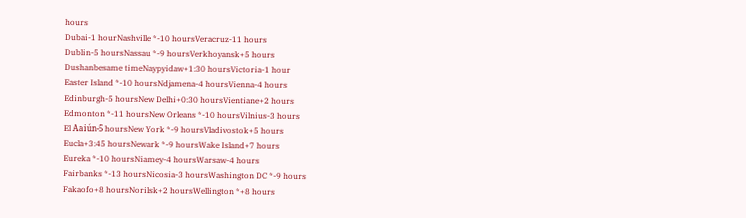hours
Dubai-1 hourNashville *-10 hoursVeracruz-11 hours
Dublin-5 hoursNassau *-9 hoursVerkhoyansk+5 hours
Dushanbesame timeNaypyidaw+1:30 hoursVictoria-1 hour
Easter Island *-10 hoursNdjamena-4 hoursVienna-4 hours
Edinburgh-5 hoursNew Delhi+0:30 hoursVientiane+2 hours
Edmonton *-11 hoursNew Orleans *-10 hoursVilnius-3 hours
El Aaiún-5 hoursNew York *-9 hoursVladivostok+5 hours
Eucla+3:45 hoursNewark *-9 hoursWake Island+7 hours
Eureka *-10 hoursNiamey-4 hoursWarsaw-4 hours
Fairbanks *-13 hoursNicosia-3 hoursWashington DC *-9 hours
Fakaofo+8 hoursNorilsk+2 hoursWellington *+8 hours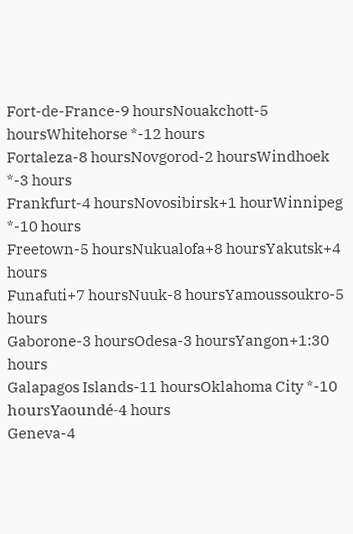Fort-de-France-9 hoursNouakchott-5 hoursWhitehorse *-12 hours
Fortaleza-8 hoursNovgorod-2 hoursWindhoek *-3 hours
Frankfurt-4 hoursNovosibirsk+1 hourWinnipeg *-10 hours
Freetown-5 hoursNukualofa+8 hoursYakutsk+4 hours
Funafuti+7 hoursNuuk-8 hoursYamoussoukro-5 hours
Gaborone-3 hoursOdesa-3 hoursYangon+1:30 hours
Galapagos Islands-11 hoursOklahoma City *-10 hoursYaoundé-4 hours
Geneva-4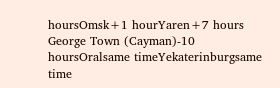hoursOmsk+1 hourYaren+7 hours
George Town (Cayman)-10 hoursOralsame timeYekaterinburgsame time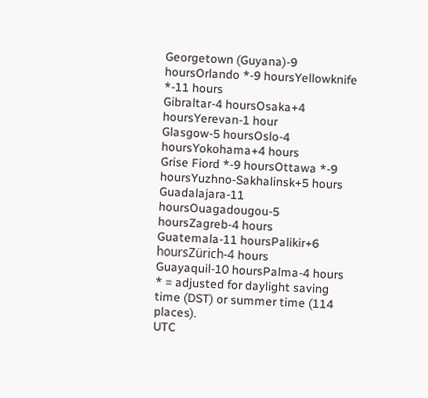Georgetown (Guyana)-9 hoursOrlando *-9 hoursYellowknife *-11 hours
Gibraltar-4 hoursOsaka+4 hoursYerevan-1 hour
Glasgow-5 hoursOslo-4 hoursYokohama+4 hours
Grise Fiord *-9 hoursOttawa *-9 hoursYuzhno-Sakhalinsk+5 hours
Guadalajara-11 hoursOuagadougou-5 hoursZagreb-4 hours
Guatemala-11 hoursPalikir+6 hoursZürich-4 hours
Guayaquil-10 hoursPalma-4 hours
* = adjusted for daylight saving time (DST) or summer time (114 places).
UTC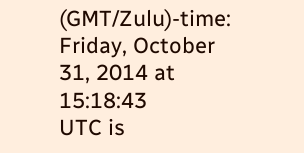(GMT/Zulu)-time: Friday, October 31, 2014 at 15:18:43
UTC is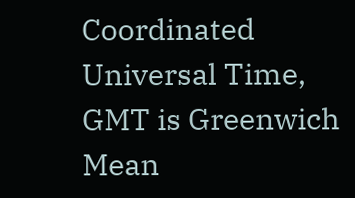Coordinated Universal Time, GMT is Greenwich Mean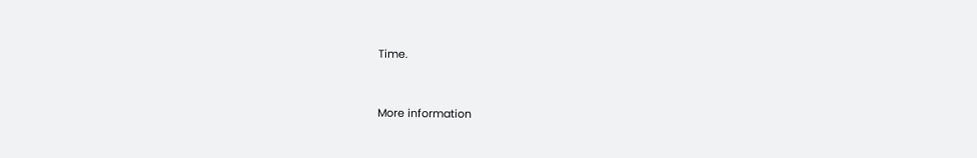Time.


More information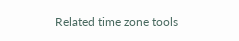Related time zone tools